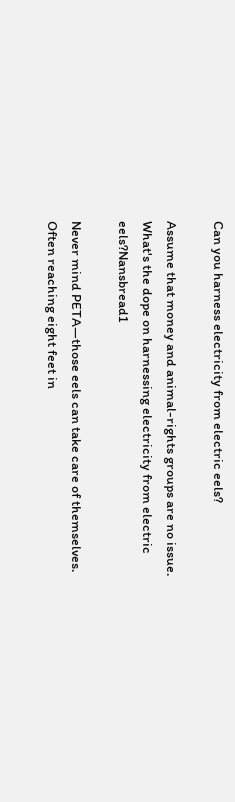Can you harness electricity from electric eels?

Assume that money and animal-rights groups are no issue. What's the dope on harnessing electricity from electric eels?Nansbread1

Never mind PETA—those eels can take care of themselves. Often reaching eight feet in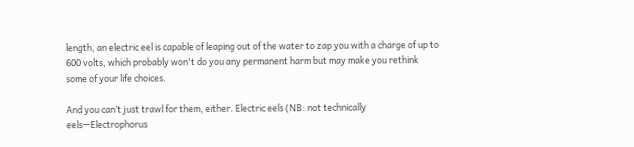length, an electric eel is capable of leaping out of the water to zap you with a charge of up to 600 volts, which probably won't do you any permanent harm but may make you rethink some of your life choices.

And you can’t just trawl for them, either. Electric eels (NB: not technically eels—Electrophorus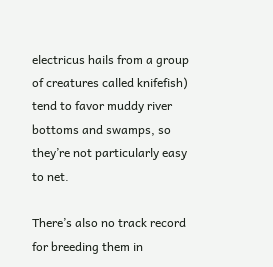electricus hails from a group of creatures called knifefish) tend to favor muddy river bottoms and swamps, so they’re not particularly easy to net.

There’s also no track record for breeding them in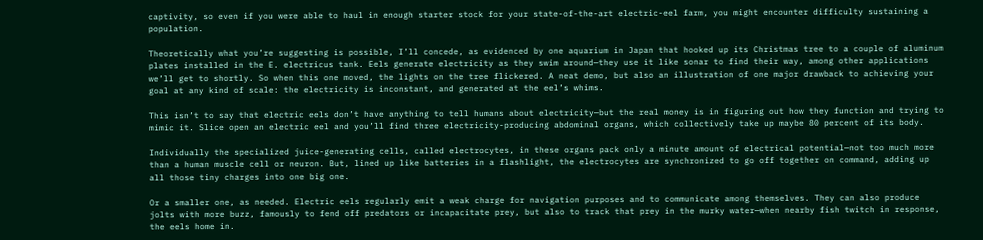captivity, so even if you were able to haul in enough starter stock for your state-of-the-art electric-eel farm, you might encounter difficulty sustaining a population.

Theoretically what you’re suggesting is possible, I’ll concede, as evidenced by one aquarium in Japan that hooked up its Christmas tree to a couple of aluminum plates installed in the E. electricus tank. Eels generate electricity as they swim around—they use it like sonar to find their way, among other applications we’ll get to shortly. So when this one moved, the lights on the tree flickered. A neat demo, but also an illustration of one major drawback to achieving your goal at any kind of scale: the electricity is inconstant, and generated at the eel’s whims.

This isn’t to say that electric eels don’t have anything to tell humans about electricity—but the real money is in figuring out how they function and trying to mimic it. Slice open an electric eel and you’ll find three electricity-producing abdominal organs, which collectively take up maybe 80 percent of its body.

Individually the specialized juice-generating cells, called electrocytes, in these organs pack only a minute amount of electrical potential—not too much more than a human muscle cell or neuron. But, lined up like batteries in a flashlight, the electrocytes are synchronized to go off together on command, adding up all those tiny charges into one big one.

Or a smaller one, as needed. Electric eels regularly emit a weak charge for navigation purposes and to communicate among themselves. They can also produce jolts with more buzz, famously to fend off predators or incapacitate prey, but also to track that prey in the murky water—when nearby fish twitch in response, the eels home in.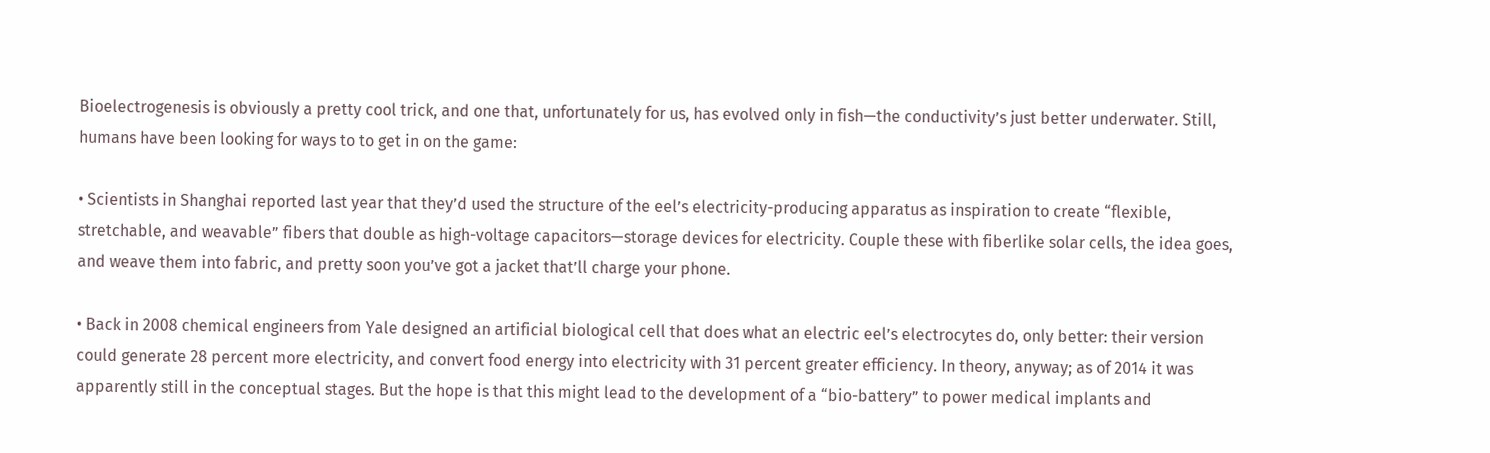Bioelectrogenesis is obviously a pretty cool trick, and one that, unfortunately for us, has evolved only in fish—the conductivity’s just better underwater. Still, humans have been looking for ways to to get in on the game:

• Scientists in Shanghai reported last year that they’d used the structure of the eel’s electricity-producing apparatus as inspiration to create “flexible, stretchable, and weavable” fibers that double as high-voltage capacitors—storage devices for electricity. Couple these with fiberlike solar cells, the idea goes, and weave them into fabric, and pretty soon you’ve got a jacket that’ll charge your phone.

• Back in 2008 chemical engineers from Yale designed an artificial biological cell that does what an electric eel’s electrocytes do, only better: their version could generate 28 percent more electricity, and convert food energy into electricity with 31 percent greater efficiency. In theory, anyway; as of 2014 it was apparently still in the conceptual stages. But the hope is that this might lead to the development of a “bio-battery” to power medical implants and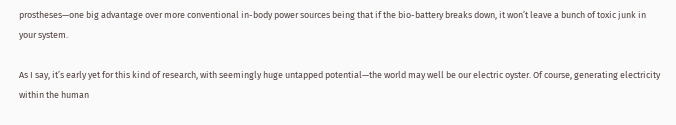prostheses—one big advantage over more conventional in-body power sources being that if the bio-battery breaks down, it won’t leave a bunch of toxic junk in your system.

As I say, it’s early yet for this kind of research, with seemingly huge untapped potential—the world may well be our electric oyster. Of course, generating electricity within the human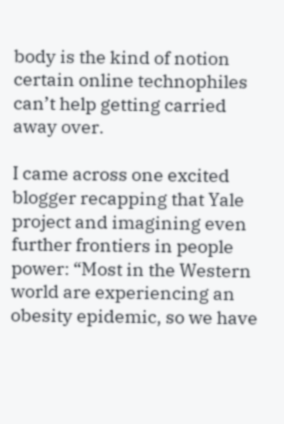body is the kind of notion certain online technophiles can’t help getting carried away over.

I came across one excited blogger recapping that Yale project and imagining even further frontiers in people power: “Most in the Western world are experiencing an obesity epidemic, so we have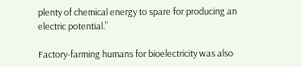plenty of chemical energy to spare for producing an electric potential.”

Factory-farming humans for bioelectricity was also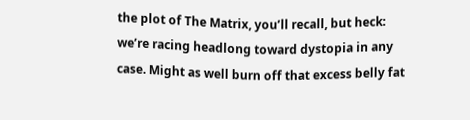the plot of The Matrix, you’ll recall, but heck: we’re racing headlong toward dystopia in any case. Might as well burn off that excess belly fat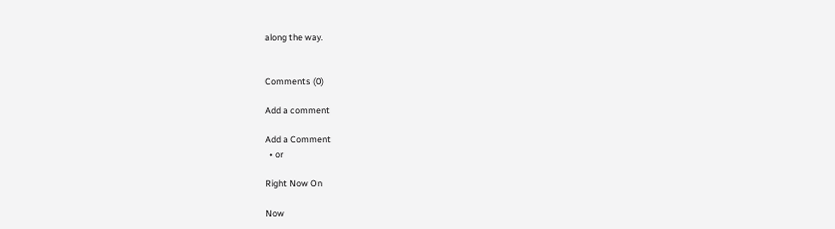along the way.


Comments (0)

Add a comment

Add a Comment
  • or

Right Now On

Now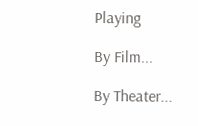Playing

By Film...

By Theater...